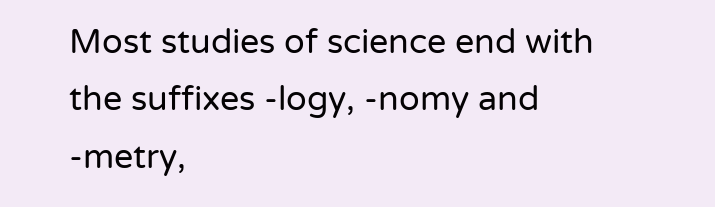Most studies of science end with the suffixes -logy, -nomy and -metry,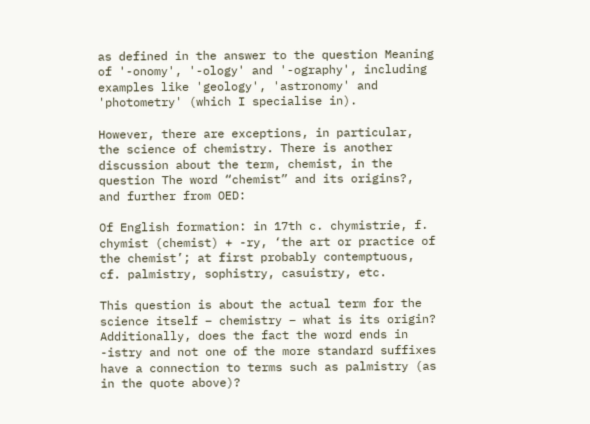as defined in the answer to the question Meaning of '-onomy', '-ology' and '-ography', including examples like 'geology', 'astronomy' and 'photometry' (which I specialise in).

However, there are exceptions, in particular, the science of chemistry. There is another discussion about the term, chemist, in the question The word “chemist” and its origins?, and further from OED:

Of English formation: in 17th c. chymistrie, f. chymist (chemist) + -ry, ‘the art or practice of the chemist’; at first probably contemptuous, cf. palmistry, sophistry, casuistry, etc.

This question is about the actual term for the science itself – chemistry – what is its origin? Additionally, does the fact the word ends in -istry and not one of the more standard suffixes have a connection to terms such as palmistry (as in the quote above)?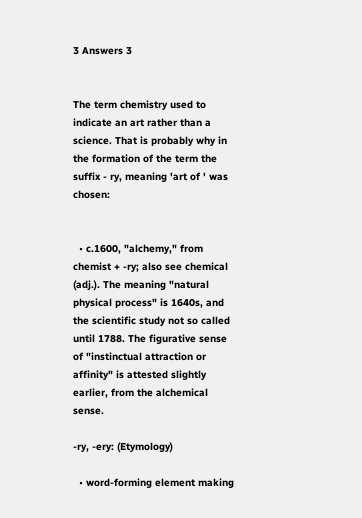3 Answers 3


The term chemistry used to indicate an art rather than a science. That is probably why in the formation of the term the suffix - ry, meaning 'art of ' was chosen:


  • c.1600, "alchemy," from chemist + -ry; also see chemical (adj.). The meaning "natural physical process" is 1640s, and the scientific study not so called until 1788. The figurative sense of "instinctual attraction or affinity" is attested slightly earlier, from the alchemical sense.

-ry, -ery: (Etymology)

  • word-forming element making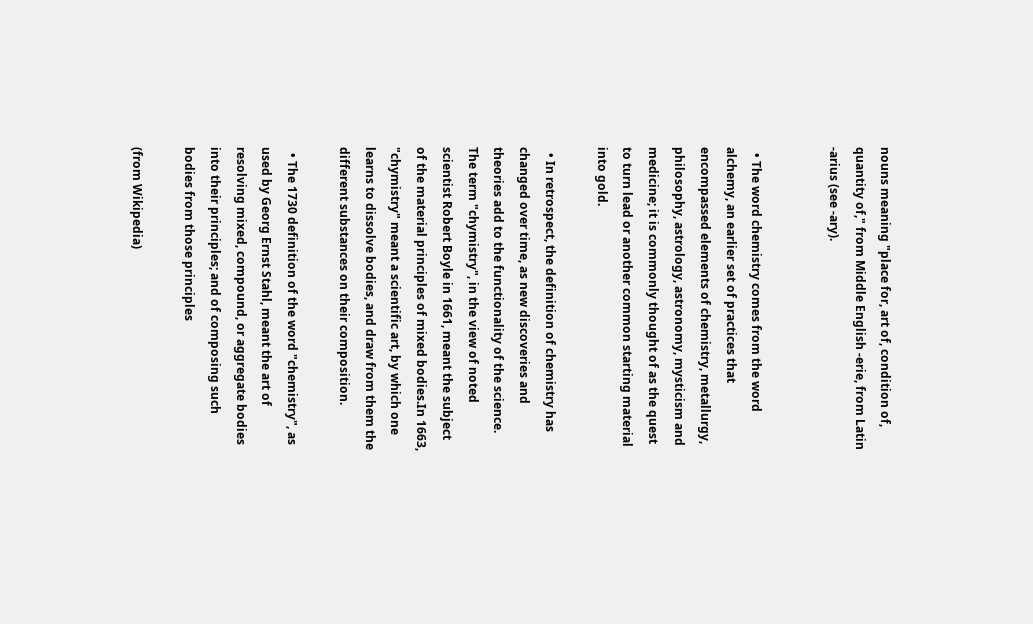nouns meaning "place for, art of, condition of, quantity of," from Middle English -erie, from Latin -arius (see -ary).


  • The word chemistry comes from the word alchemy, an earlier set of practices that encompassed elements of chemistry, metallurgy, philosophy, astrology, astronomy, mysticism and medicine; it is commonly thought of as the quest to turn lead or another common starting material into gold.

  • In retrospect, the definition of chemistry has changed over time, as new discoveries and theories add to the functionality of the science. The term "chymistry", in the view of noted scientist Robert Boyle in 1661, meant the subject of the material principles of mixed bodies.In 1663, "chymistry" meant a scientific art, by which one learns to dissolve bodies, and draw from them the different substances on their composition.

  • The 1730 definition of the word "chemistry", as used by Georg Ernst Stahl, meant the art of resolving mixed, compound, or aggregate bodies into their principles; and of composing such bodies from those principles

(from Wikipedia)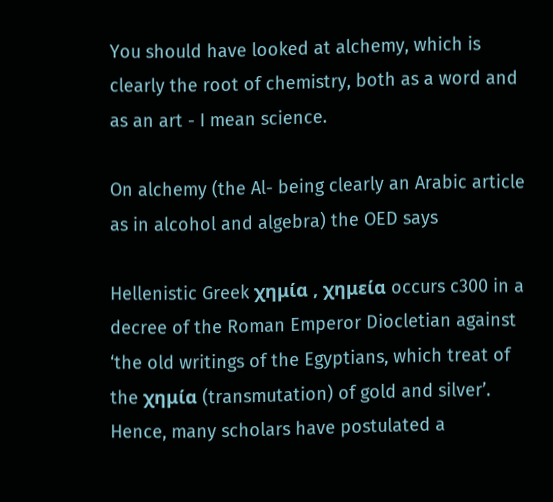You should have looked at alchemy, which is clearly the root of chemistry, both as a word and as an art - I mean science.

On alchemy (the Al- being clearly an Arabic article as in alcohol and algebra) the OED says

Hellenistic Greek χημία , χημεία occurs c300 in a decree of the Roman Emperor Diocletian against ‘the old writings of the Egyptians, which treat of the χημία (transmutation) of gold and silver’. Hence, many scholars have postulated a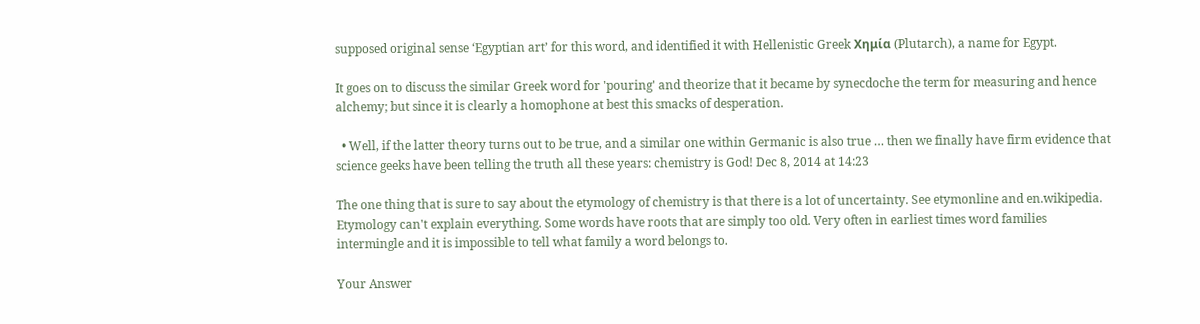supposed original sense ‘Egyptian art’ for this word, and identified it with Hellenistic Greek Χημία (Plutarch), a name for Egypt.

It goes on to discuss the similar Greek word for 'pouring' and theorize that it became by synecdoche the term for measuring and hence alchemy; but since it is clearly a homophone at best this smacks of desperation.

  • Well, if the latter theory turns out to be true, and a similar one within Germanic is also true … then we finally have firm evidence that science geeks have been telling the truth all these years: chemistry is God! Dec 8, 2014 at 14:23

The one thing that is sure to say about the etymology of chemistry is that there is a lot of uncertainty. See etymonline and en.wikipedia. Etymology can't explain everything. Some words have roots that are simply too old. Very often in earliest times word families intermingle and it is impossible to tell what family a word belongs to.

Your Answer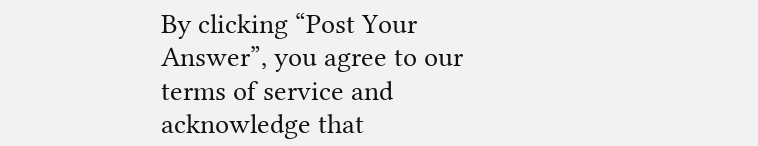By clicking “Post Your Answer”, you agree to our terms of service and acknowledge that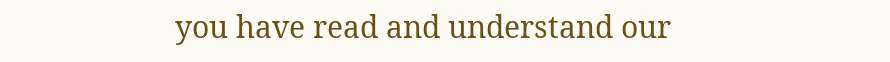you have read and understand our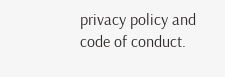privacy policy and code of conduct.